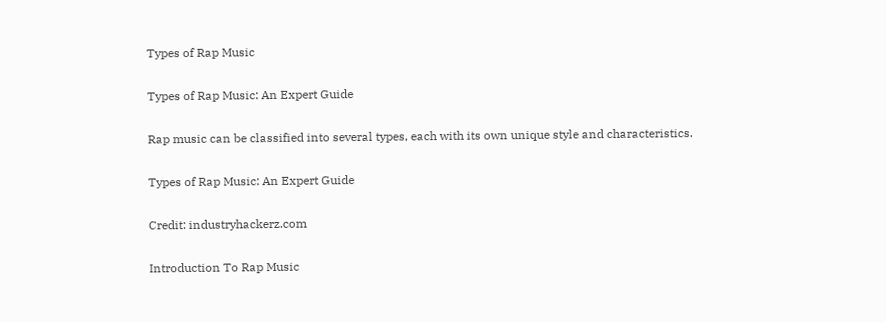Types of Rap Music

Types of Rap Music: An Expert Guide

Rap music can be classified into several types, each with its own unique style and characteristics.

Types of Rap Music: An Expert Guide

Credit: industryhackerz.com

Introduction To Rap Music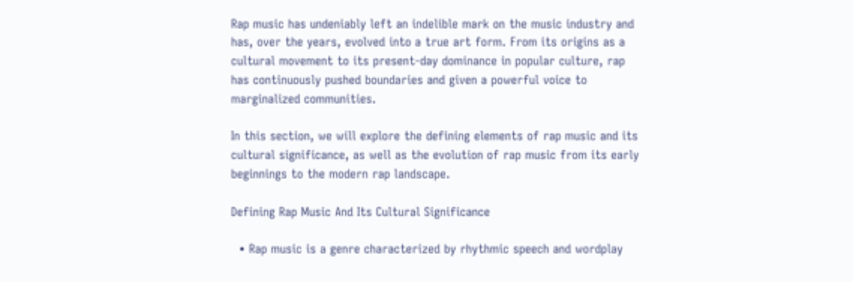Rap music has undeniably left an indelible mark on the music industry and has, over the years, evolved into a true art form. From its origins as a cultural movement to its present-day dominance in popular culture, rap has continuously pushed boundaries and given a powerful voice to marginalized communities.

In this section, we will explore the defining elements of rap music and its cultural significance, as well as the evolution of rap music from its early beginnings to the modern rap landscape.

Defining Rap Music And Its Cultural Significance

  • Rap music is a genre characterized by rhythmic speech and wordplay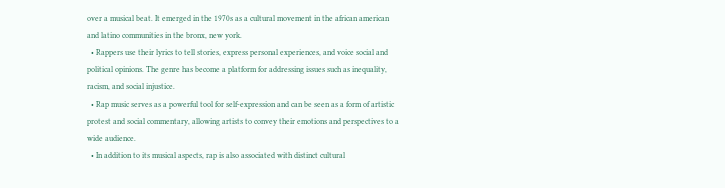over a musical beat. It emerged in the 1970s as a cultural movement in the african american and latino communities in the bronx, new york.
  • Rappers use their lyrics to tell stories, express personal experiences, and voice social and political opinions. The genre has become a platform for addressing issues such as inequality, racism, and social injustice.
  • Rap music serves as a powerful tool for self-expression and can be seen as a form of artistic protest and social commentary, allowing artists to convey their emotions and perspectives to a wide audience.
  • In addition to its musical aspects, rap is also associated with distinct cultural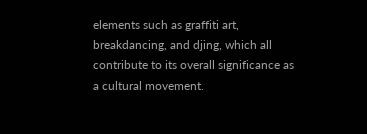elements such as graffiti art, breakdancing, and djing, which all contribute to its overall significance as a cultural movement.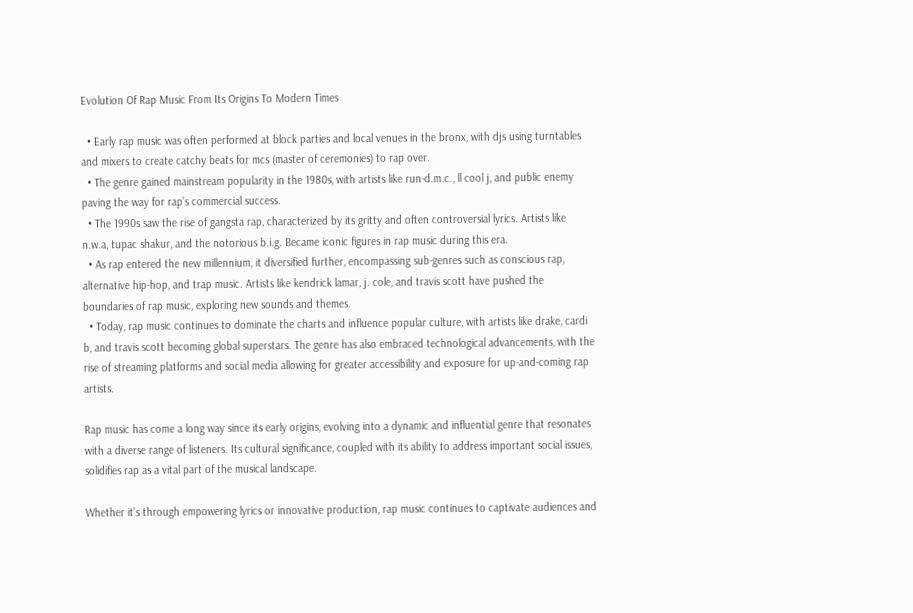Evolution Of Rap Music From Its Origins To Modern Times

  • Early rap music was often performed at block parties and local venues in the bronx, with djs using turntables and mixers to create catchy beats for mcs (master of ceremonies) to rap over.
  • The genre gained mainstream popularity in the 1980s, with artists like run-d.m.c., ll cool j, and public enemy paving the way for rap’s commercial success.
  • The 1990s saw the rise of gangsta rap, characterized by its gritty and often controversial lyrics. Artists like n.w.a, tupac shakur, and the notorious b.i.g. Became iconic figures in rap music during this era.
  • As rap entered the new millennium, it diversified further, encompassing sub-genres such as conscious rap, alternative hip-hop, and trap music. Artists like kendrick lamar, j. cole, and travis scott have pushed the boundaries of rap music, exploring new sounds and themes.
  • Today, rap music continues to dominate the charts and influence popular culture, with artists like drake, cardi b, and travis scott becoming global superstars. The genre has also embraced technological advancements, with the rise of streaming platforms and social media allowing for greater accessibility and exposure for up-and-coming rap artists.

Rap music has come a long way since its early origins, evolving into a dynamic and influential genre that resonates with a diverse range of listeners. Its cultural significance, coupled with its ability to address important social issues, solidifies rap as a vital part of the musical landscape.

Whether it’s through empowering lyrics or innovative production, rap music continues to captivate audiences and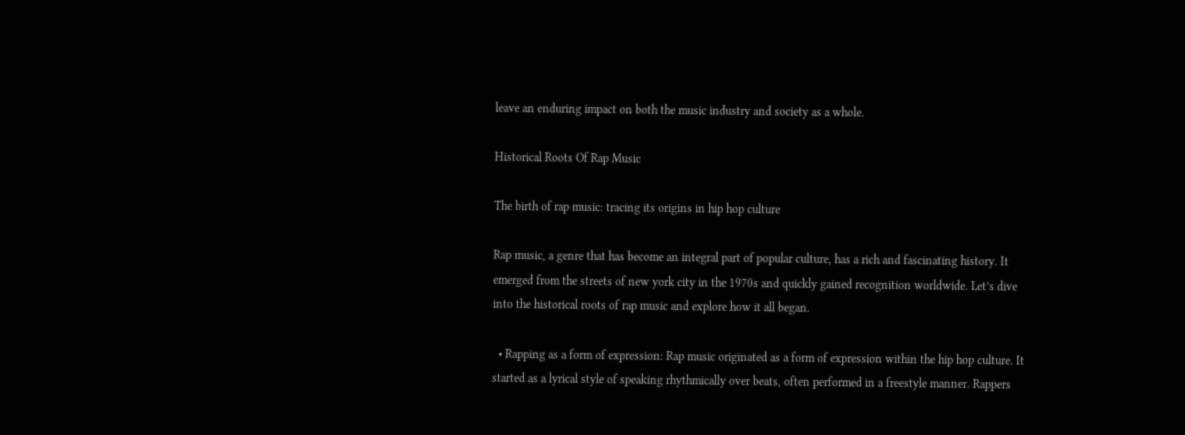leave an enduring impact on both the music industry and society as a whole.

Historical Roots Of Rap Music

The birth of rap music: tracing its origins in hip hop culture

Rap music, a genre that has become an integral part of popular culture, has a rich and fascinating history. It emerged from the streets of new york city in the 1970s and quickly gained recognition worldwide. Let’s dive into the historical roots of rap music and explore how it all began.

  • Rapping as a form of expression: Rap music originated as a form of expression within the hip hop culture. It started as a lyrical style of speaking rhythmically over beats, often performed in a freestyle manner. Rappers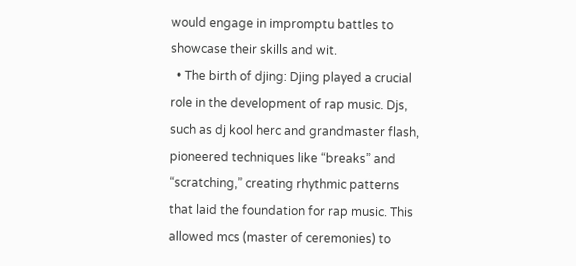would engage in impromptu battles to showcase their skills and wit.
  • The birth of djing: Djing played a crucial role in the development of rap music. Djs, such as dj kool herc and grandmaster flash, pioneered techniques like “breaks” and “scratching,” creating rhythmic patterns that laid the foundation for rap music. This allowed mcs (master of ceremonies) to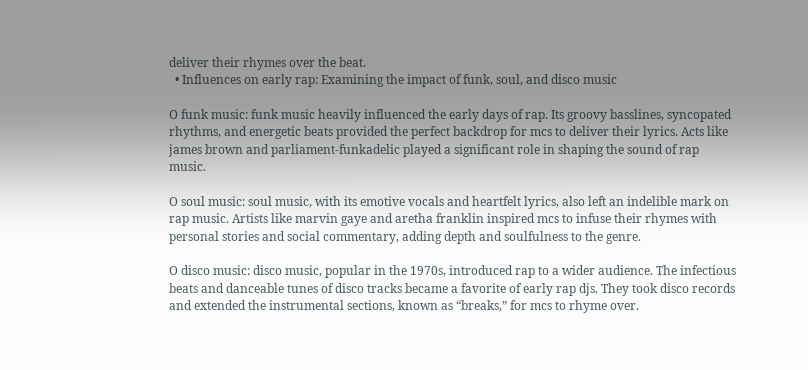deliver their rhymes over the beat.
  • Influences on early rap: Examining the impact of funk, soul, and disco music

O funk music: funk music heavily influenced the early days of rap. Its groovy basslines, syncopated rhythms, and energetic beats provided the perfect backdrop for mcs to deliver their lyrics. Acts like james brown and parliament-funkadelic played a significant role in shaping the sound of rap music.

O soul music: soul music, with its emotive vocals and heartfelt lyrics, also left an indelible mark on rap music. Artists like marvin gaye and aretha franklin inspired mcs to infuse their rhymes with personal stories and social commentary, adding depth and soulfulness to the genre.

O disco music: disco music, popular in the 1970s, introduced rap to a wider audience. The infectious beats and danceable tunes of disco tracks became a favorite of early rap djs. They took disco records and extended the instrumental sections, known as “breaks,” for mcs to rhyme over.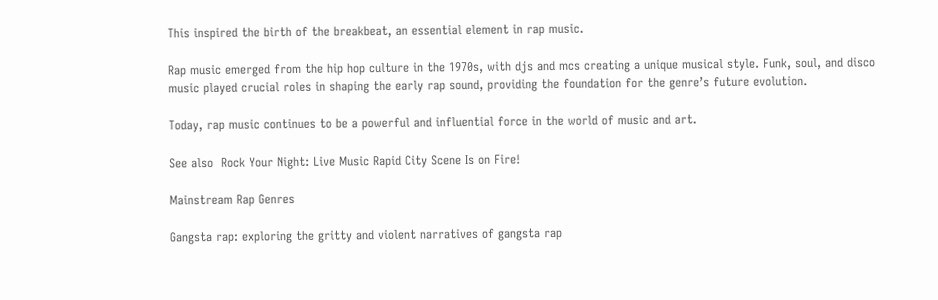This inspired the birth of the breakbeat, an essential element in rap music.

Rap music emerged from the hip hop culture in the 1970s, with djs and mcs creating a unique musical style. Funk, soul, and disco music played crucial roles in shaping the early rap sound, providing the foundation for the genre’s future evolution.

Today, rap music continues to be a powerful and influential force in the world of music and art.

See also  Rock Your Night: Live Music Rapid City Scene Is on Fire!

Mainstream Rap Genres

Gangsta rap: exploring the gritty and violent narratives of gangsta rap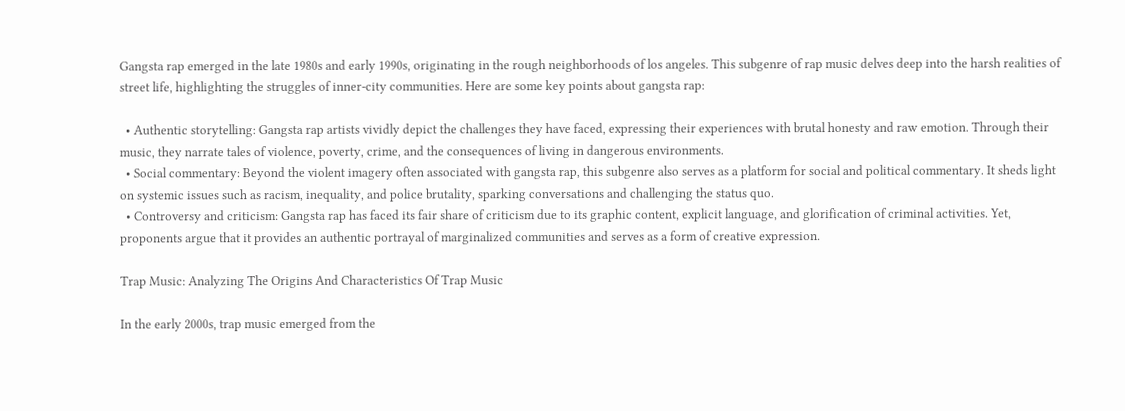Gangsta rap emerged in the late 1980s and early 1990s, originating in the rough neighborhoods of los angeles. This subgenre of rap music delves deep into the harsh realities of street life, highlighting the struggles of inner-city communities. Here are some key points about gangsta rap:

  • Authentic storytelling: Gangsta rap artists vividly depict the challenges they have faced, expressing their experiences with brutal honesty and raw emotion. Through their music, they narrate tales of violence, poverty, crime, and the consequences of living in dangerous environments.
  • Social commentary: Beyond the violent imagery often associated with gangsta rap, this subgenre also serves as a platform for social and political commentary. It sheds light on systemic issues such as racism, inequality, and police brutality, sparking conversations and challenging the status quo.
  • Controversy and criticism: Gangsta rap has faced its fair share of criticism due to its graphic content, explicit language, and glorification of criminal activities. Yet, proponents argue that it provides an authentic portrayal of marginalized communities and serves as a form of creative expression.

Trap Music: Analyzing The Origins And Characteristics Of Trap Music

In the early 2000s, trap music emerged from the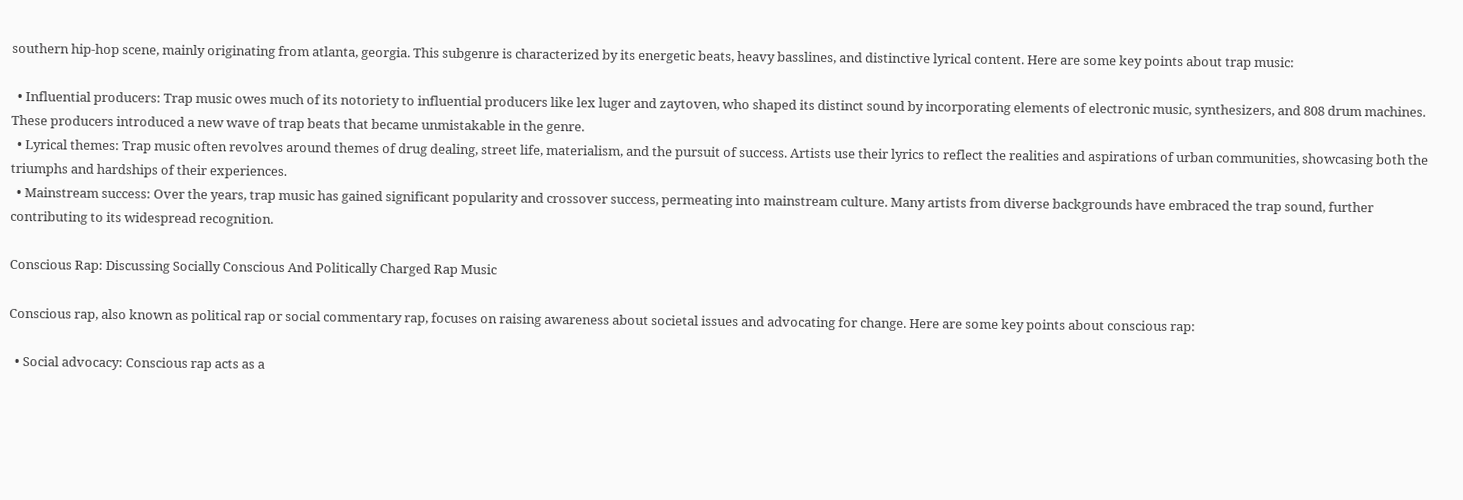southern hip-hop scene, mainly originating from atlanta, georgia. This subgenre is characterized by its energetic beats, heavy basslines, and distinctive lyrical content. Here are some key points about trap music:

  • Influential producers: Trap music owes much of its notoriety to influential producers like lex luger and zaytoven, who shaped its distinct sound by incorporating elements of electronic music, synthesizers, and 808 drum machines. These producers introduced a new wave of trap beats that became unmistakable in the genre.
  • Lyrical themes: Trap music often revolves around themes of drug dealing, street life, materialism, and the pursuit of success. Artists use their lyrics to reflect the realities and aspirations of urban communities, showcasing both the triumphs and hardships of their experiences.
  • Mainstream success: Over the years, trap music has gained significant popularity and crossover success, permeating into mainstream culture. Many artists from diverse backgrounds have embraced the trap sound, further contributing to its widespread recognition.

Conscious Rap: Discussing Socially Conscious And Politically Charged Rap Music

Conscious rap, also known as political rap or social commentary rap, focuses on raising awareness about societal issues and advocating for change. Here are some key points about conscious rap:

  • Social advocacy: Conscious rap acts as a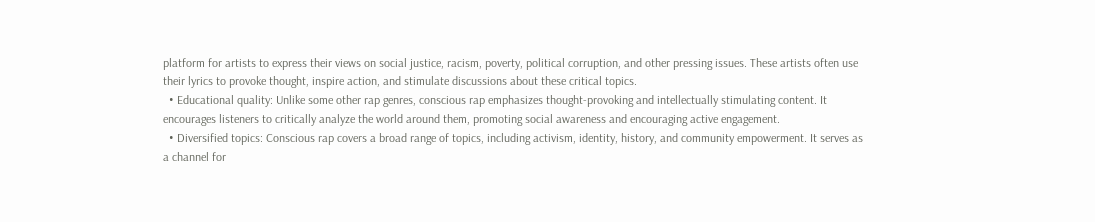platform for artists to express their views on social justice, racism, poverty, political corruption, and other pressing issues. These artists often use their lyrics to provoke thought, inspire action, and stimulate discussions about these critical topics.
  • Educational quality: Unlike some other rap genres, conscious rap emphasizes thought-provoking and intellectually stimulating content. It encourages listeners to critically analyze the world around them, promoting social awareness and encouraging active engagement.
  • Diversified topics: Conscious rap covers a broad range of topics, including activism, identity, history, and community empowerment. It serves as a channel for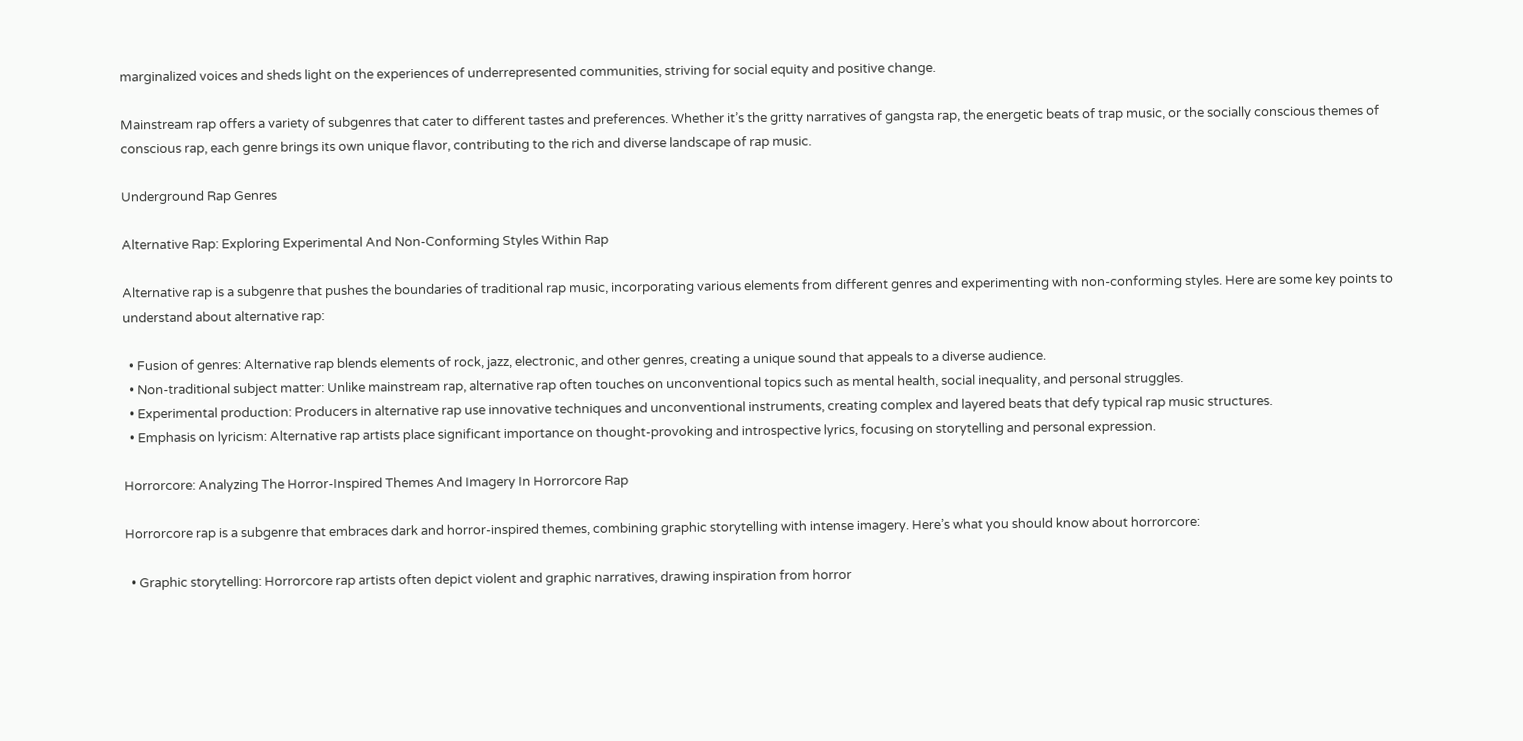marginalized voices and sheds light on the experiences of underrepresented communities, striving for social equity and positive change.

Mainstream rap offers a variety of subgenres that cater to different tastes and preferences. Whether it’s the gritty narratives of gangsta rap, the energetic beats of trap music, or the socially conscious themes of conscious rap, each genre brings its own unique flavor, contributing to the rich and diverse landscape of rap music.

Underground Rap Genres

Alternative Rap: Exploring Experimental And Non-Conforming Styles Within Rap

Alternative rap is a subgenre that pushes the boundaries of traditional rap music, incorporating various elements from different genres and experimenting with non-conforming styles. Here are some key points to understand about alternative rap:

  • Fusion of genres: Alternative rap blends elements of rock, jazz, electronic, and other genres, creating a unique sound that appeals to a diverse audience.
  • Non-traditional subject matter: Unlike mainstream rap, alternative rap often touches on unconventional topics such as mental health, social inequality, and personal struggles.
  • Experimental production: Producers in alternative rap use innovative techniques and unconventional instruments, creating complex and layered beats that defy typical rap music structures.
  • Emphasis on lyricism: Alternative rap artists place significant importance on thought-provoking and introspective lyrics, focusing on storytelling and personal expression.

Horrorcore: Analyzing The Horror-Inspired Themes And Imagery In Horrorcore Rap

Horrorcore rap is a subgenre that embraces dark and horror-inspired themes, combining graphic storytelling with intense imagery. Here’s what you should know about horrorcore:

  • Graphic storytelling: Horrorcore rap artists often depict violent and graphic narratives, drawing inspiration from horror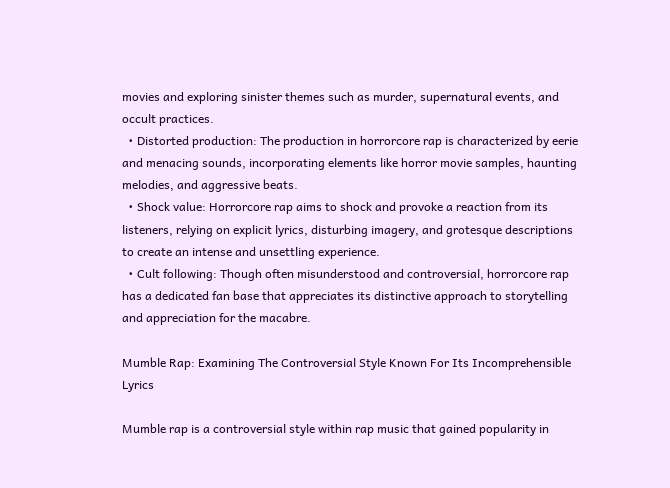movies and exploring sinister themes such as murder, supernatural events, and occult practices.
  • Distorted production: The production in horrorcore rap is characterized by eerie and menacing sounds, incorporating elements like horror movie samples, haunting melodies, and aggressive beats.
  • Shock value: Horrorcore rap aims to shock and provoke a reaction from its listeners, relying on explicit lyrics, disturbing imagery, and grotesque descriptions to create an intense and unsettling experience.
  • Cult following: Though often misunderstood and controversial, horrorcore rap has a dedicated fan base that appreciates its distinctive approach to storytelling and appreciation for the macabre.

Mumble Rap: Examining The Controversial Style Known For Its Incomprehensible Lyrics

Mumble rap is a controversial style within rap music that gained popularity in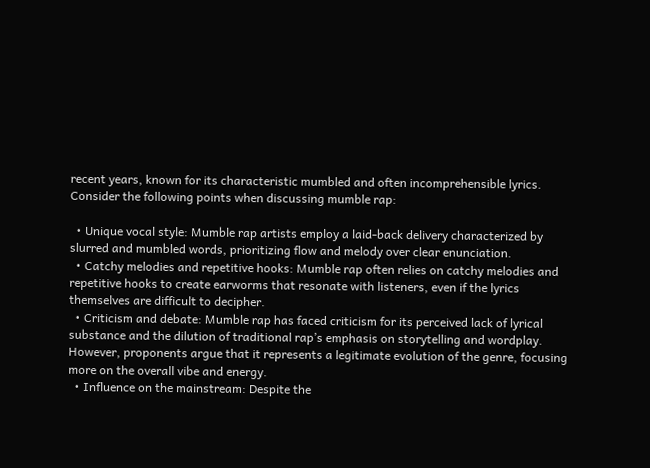recent years, known for its characteristic mumbled and often incomprehensible lyrics. Consider the following points when discussing mumble rap:

  • Unique vocal style: Mumble rap artists employ a laid-back delivery characterized by slurred and mumbled words, prioritizing flow and melody over clear enunciation.
  • Catchy melodies and repetitive hooks: Mumble rap often relies on catchy melodies and repetitive hooks to create earworms that resonate with listeners, even if the lyrics themselves are difficult to decipher.
  • Criticism and debate: Mumble rap has faced criticism for its perceived lack of lyrical substance and the dilution of traditional rap’s emphasis on storytelling and wordplay. However, proponents argue that it represents a legitimate evolution of the genre, focusing more on the overall vibe and energy.
  • Influence on the mainstream: Despite the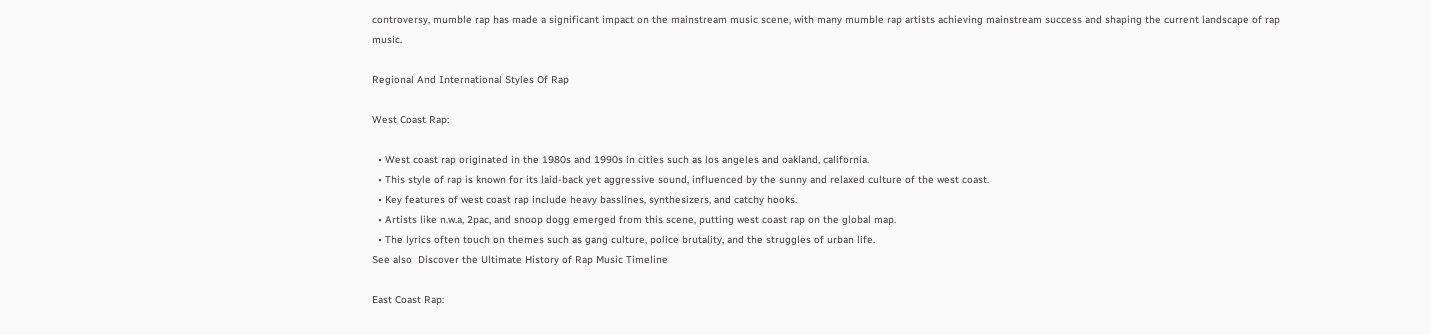controversy, mumble rap has made a significant impact on the mainstream music scene, with many mumble rap artists achieving mainstream success and shaping the current landscape of rap music.

Regional And International Styles Of Rap

West Coast Rap:

  • West coast rap originated in the 1980s and 1990s in cities such as los angeles and oakland, california.
  • This style of rap is known for its laid-back yet aggressive sound, influenced by the sunny and relaxed culture of the west coast.
  • Key features of west coast rap include heavy basslines, synthesizers, and catchy hooks.
  • Artists like n.w.a, 2pac, and snoop dogg emerged from this scene, putting west coast rap on the global map.
  • The lyrics often touch on themes such as gang culture, police brutality, and the struggles of urban life.
See also  Discover the Ultimate History of Rap Music Timeline

East Coast Rap: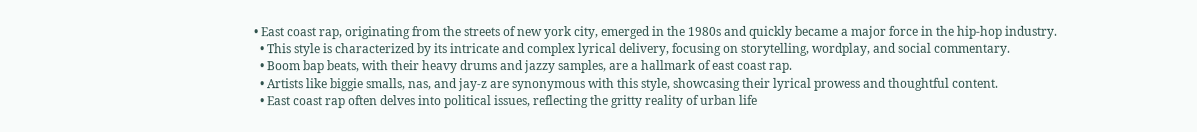• East coast rap, originating from the streets of new york city, emerged in the 1980s and quickly became a major force in the hip-hop industry.
  • This style is characterized by its intricate and complex lyrical delivery, focusing on storytelling, wordplay, and social commentary.
  • Boom bap beats, with their heavy drums and jazzy samples, are a hallmark of east coast rap.
  • Artists like biggie smalls, nas, and jay-z are synonymous with this style, showcasing their lyrical prowess and thoughtful content.
  • East coast rap often delves into political issues, reflecting the gritty reality of urban life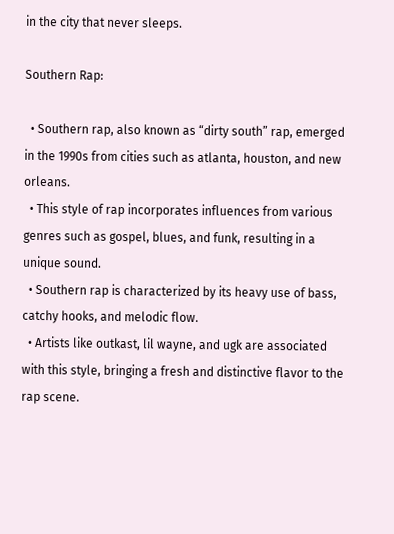in the city that never sleeps.

Southern Rap:

  • Southern rap, also known as “dirty south” rap, emerged in the 1990s from cities such as atlanta, houston, and new orleans.
  • This style of rap incorporates influences from various genres such as gospel, blues, and funk, resulting in a unique sound.
  • Southern rap is characterized by its heavy use of bass, catchy hooks, and melodic flow.
  • Artists like outkast, lil wayne, and ugk are associated with this style, bringing a fresh and distinctive flavor to the rap scene.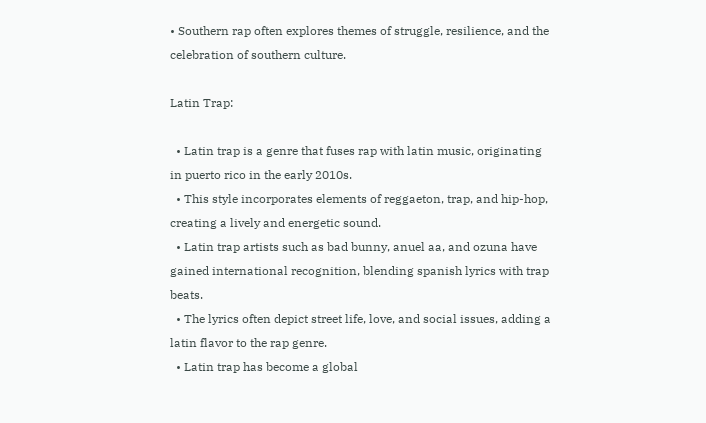• Southern rap often explores themes of struggle, resilience, and the celebration of southern culture.

Latin Trap:

  • Latin trap is a genre that fuses rap with latin music, originating in puerto rico in the early 2010s.
  • This style incorporates elements of reggaeton, trap, and hip-hop, creating a lively and energetic sound.
  • Latin trap artists such as bad bunny, anuel aa, and ozuna have gained international recognition, blending spanish lyrics with trap beats.
  • The lyrics often depict street life, love, and social issues, adding a latin flavor to the rap genre.
  • Latin trap has become a global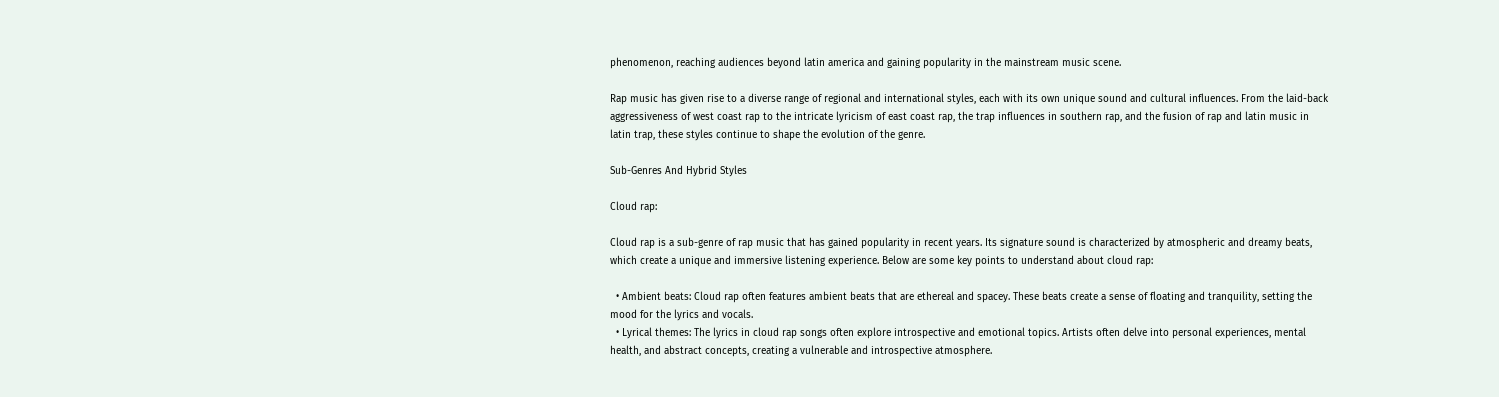phenomenon, reaching audiences beyond latin america and gaining popularity in the mainstream music scene.

Rap music has given rise to a diverse range of regional and international styles, each with its own unique sound and cultural influences. From the laid-back aggressiveness of west coast rap to the intricate lyricism of east coast rap, the trap influences in southern rap, and the fusion of rap and latin music in latin trap, these styles continue to shape the evolution of the genre.

Sub-Genres And Hybrid Styles

Cloud rap:

Cloud rap is a sub-genre of rap music that has gained popularity in recent years. Its signature sound is characterized by atmospheric and dreamy beats, which create a unique and immersive listening experience. Below are some key points to understand about cloud rap:

  • Ambient beats: Cloud rap often features ambient beats that are ethereal and spacey. These beats create a sense of floating and tranquility, setting the mood for the lyrics and vocals.
  • Lyrical themes: The lyrics in cloud rap songs often explore introspective and emotional topics. Artists often delve into personal experiences, mental health, and abstract concepts, creating a vulnerable and introspective atmosphere.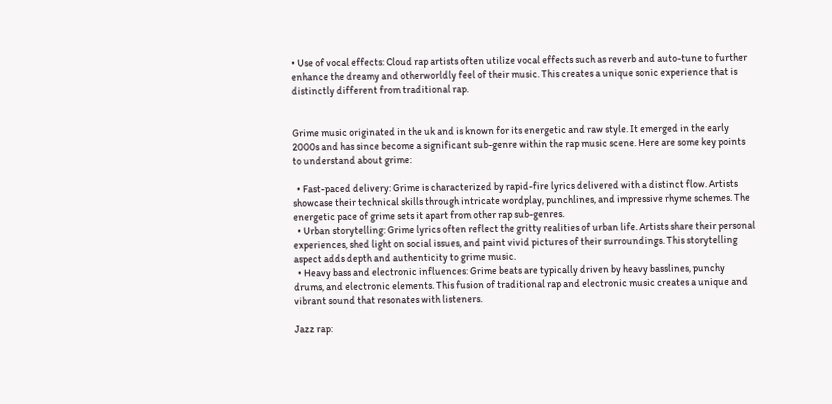• Use of vocal effects: Cloud rap artists often utilize vocal effects such as reverb and auto-tune to further enhance the dreamy and otherworldly feel of their music. This creates a unique sonic experience that is distinctly different from traditional rap.


Grime music originated in the uk and is known for its energetic and raw style. It emerged in the early 2000s and has since become a significant sub-genre within the rap music scene. Here are some key points to understand about grime:

  • Fast-paced delivery: Grime is characterized by rapid-fire lyrics delivered with a distinct flow. Artists showcase their technical skills through intricate wordplay, punchlines, and impressive rhyme schemes. The energetic pace of grime sets it apart from other rap sub-genres.
  • Urban storytelling: Grime lyrics often reflect the gritty realities of urban life. Artists share their personal experiences, shed light on social issues, and paint vivid pictures of their surroundings. This storytelling aspect adds depth and authenticity to grime music.
  • Heavy bass and electronic influences: Grime beats are typically driven by heavy basslines, punchy drums, and electronic elements. This fusion of traditional rap and electronic music creates a unique and vibrant sound that resonates with listeners.

Jazz rap: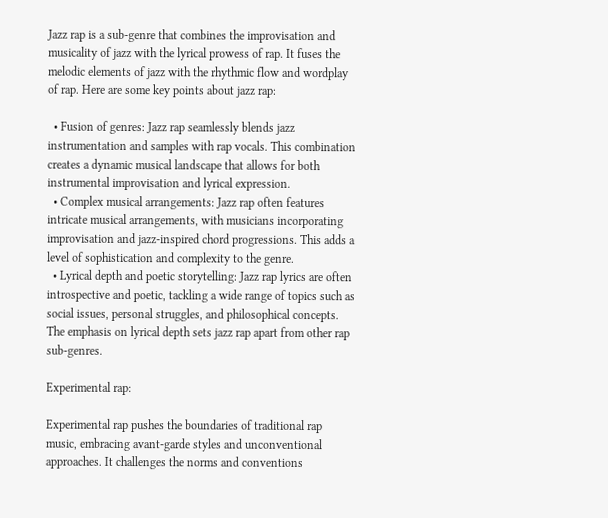Jazz rap is a sub-genre that combines the improvisation and musicality of jazz with the lyrical prowess of rap. It fuses the melodic elements of jazz with the rhythmic flow and wordplay of rap. Here are some key points about jazz rap:

  • Fusion of genres: Jazz rap seamlessly blends jazz instrumentation and samples with rap vocals. This combination creates a dynamic musical landscape that allows for both instrumental improvisation and lyrical expression.
  • Complex musical arrangements: Jazz rap often features intricate musical arrangements, with musicians incorporating improvisation and jazz-inspired chord progressions. This adds a level of sophistication and complexity to the genre.
  • Lyrical depth and poetic storytelling: Jazz rap lyrics are often introspective and poetic, tackling a wide range of topics such as social issues, personal struggles, and philosophical concepts. The emphasis on lyrical depth sets jazz rap apart from other rap sub-genres.

Experimental rap:

Experimental rap pushes the boundaries of traditional rap music, embracing avant-garde styles and unconventional approaches. It challenges the norms and conventions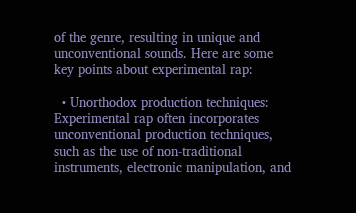of the genre, resulting in unique and unconventional sounds. Here are some key points about experimental rap:

  • Unorthodox production techniques: Experimental rap often incorporates unconventional production techniques, such as the use of non-traditional instruments, electronic manipulation, and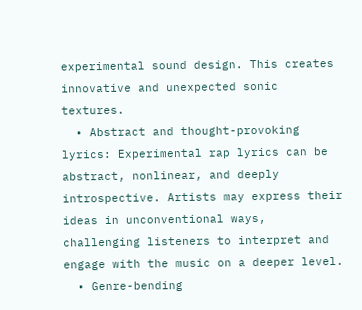experimental sound design. This creates innovative and unexpected sonic textures.
  • Abstract and thought-provoking lyrics: Experimental rap lyrics can be abstract, nonlinear, and deeply introspective. Artists may express their ideas in unconventional ways, challenging listeners to interpret and engage with the music on a deeper level.
  • Genre-bending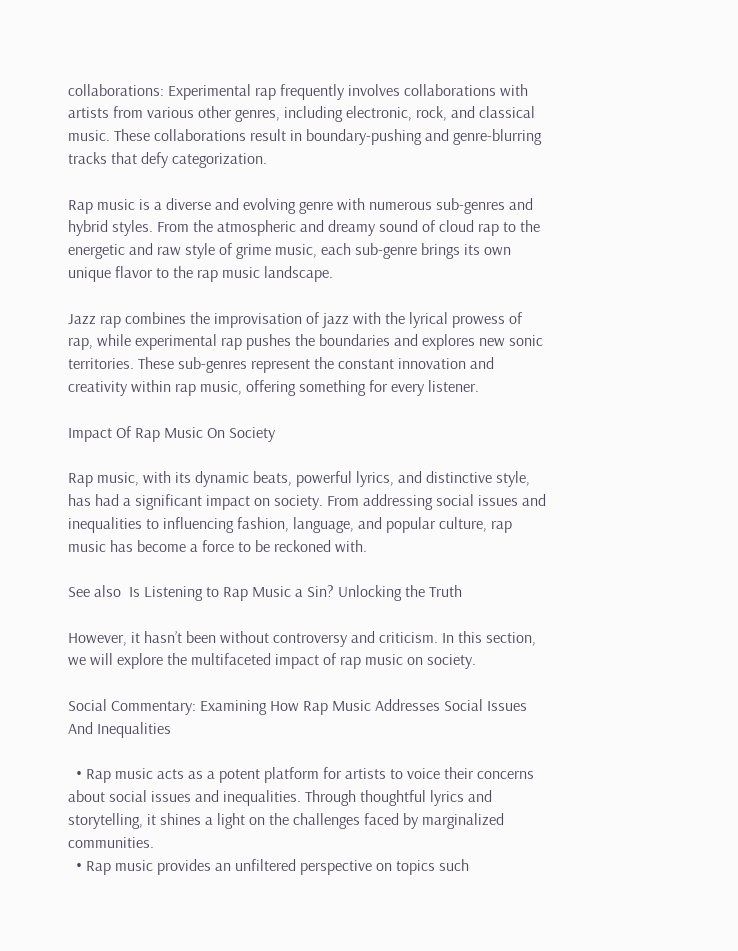collaborations: Experimental rap frequently involves collaborations with artists from various other genres, including electronic, rock, and classical music. These collaborations result in boundary-pushing and genre-blurring tracks that defy categorization.

Rap music is a diverse and evolving genre with numerous sub-genres and hybrid styles. From the atmospheric and dreamy sound of cloud rap to the energetic and raw style of grime music, each sub-genre brings its own unique flavor to the rap music landscape.

Jazz rap combines the improvisation of jazz with the lyrical prowess of rap, while experimental rap pushes the boundaries and explores new sonic territories. These sub-genres represent the constant innovation and creativity within rap music, offering something for every listener.

Impact Of Rap Music On Society

Rap music, with its dynamic beats, powerful lyrics, and distinctive style, has had a significant impact on society. From addressing social issues and inequalities to influencing fashion, language, and popular culture, rap music has become a force to be reckoned with.

See also  Is Listening to Rap Music a Sin? Unlocking the Truth

However, it hasn’t been without controversy and criticism. In this section, we will explore the multifaceted impact of rap music on society.

Social Commentary: Examining How Rap Music Addresses Social Issues And Inequalities

  • Rap music acts as a potent platform for artists to voice their concerns about social issues and inequalities. Through thoughtful lyrics and storytelling, it shines a light on the challenges faced by marginalized communities.
  • Rap music provides an unfiltered perspective on topics such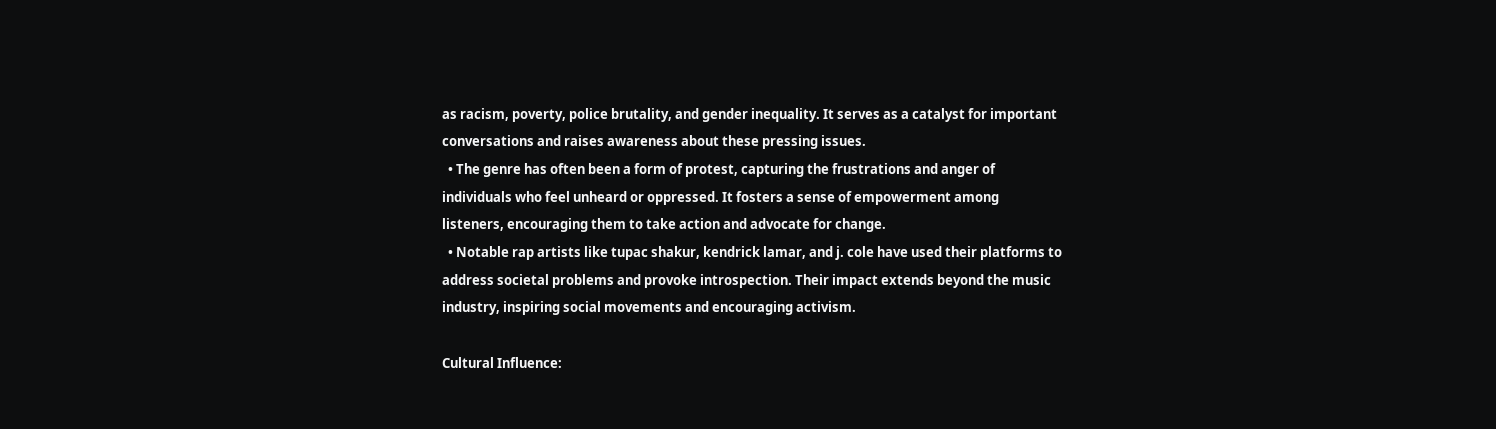as racism, poverty, police brutality, and gender inequality. It serves as a catalyst for important conversations and raises awareness about these pressing issues.
  • The genre has often been a form of protest, capturing the frustrations and anger of individuals who feel unheard or oppressed. It fosters a sense of empowerment among listeners, encouraging them to take action and advocate for change.
  • Notable rap artists like tupac shakur, kendrick lamar, and j. cole have used their platforms to address societal problems and provoke introspection. Their impact extends beyond the music industry, inspiring social movements and encouraging activism.

Cultural Influence: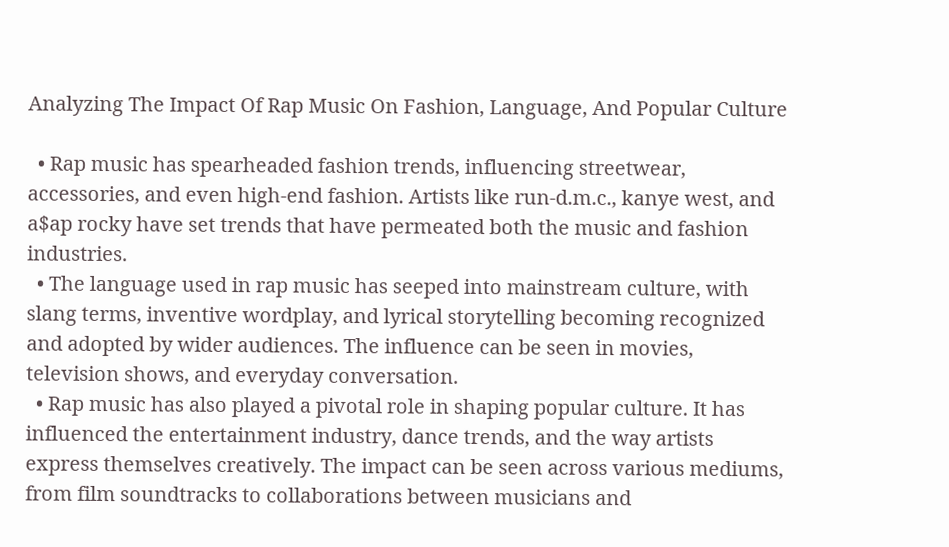Analyzing The Impact Of Rap Music On Fashion, Language, And Popular Culture

  • Rap music has spearheaded fashion trends, influencing streetwear, accessories, and even high-end fashion. Artists like run-d.m.c., kanye west, and a$ap rocky have set trends that have permeated both the music and fashion industries.
  • The language used in rap music has seeped into mainstream culture, with slang terms, inventive wordplay, and lyrical storytelling becoming recognized and adopted by wider audiences. The influence can be seen in movies, television shows, and everyday conversation.
  • Rap music has also played a pivotal role in shaping popular culture. It has influenced the entertainment industry, dance trends, and the way artists express themselves creatively. The impact can be seen across various mediums, from film soundtracks to collaborations between musicians and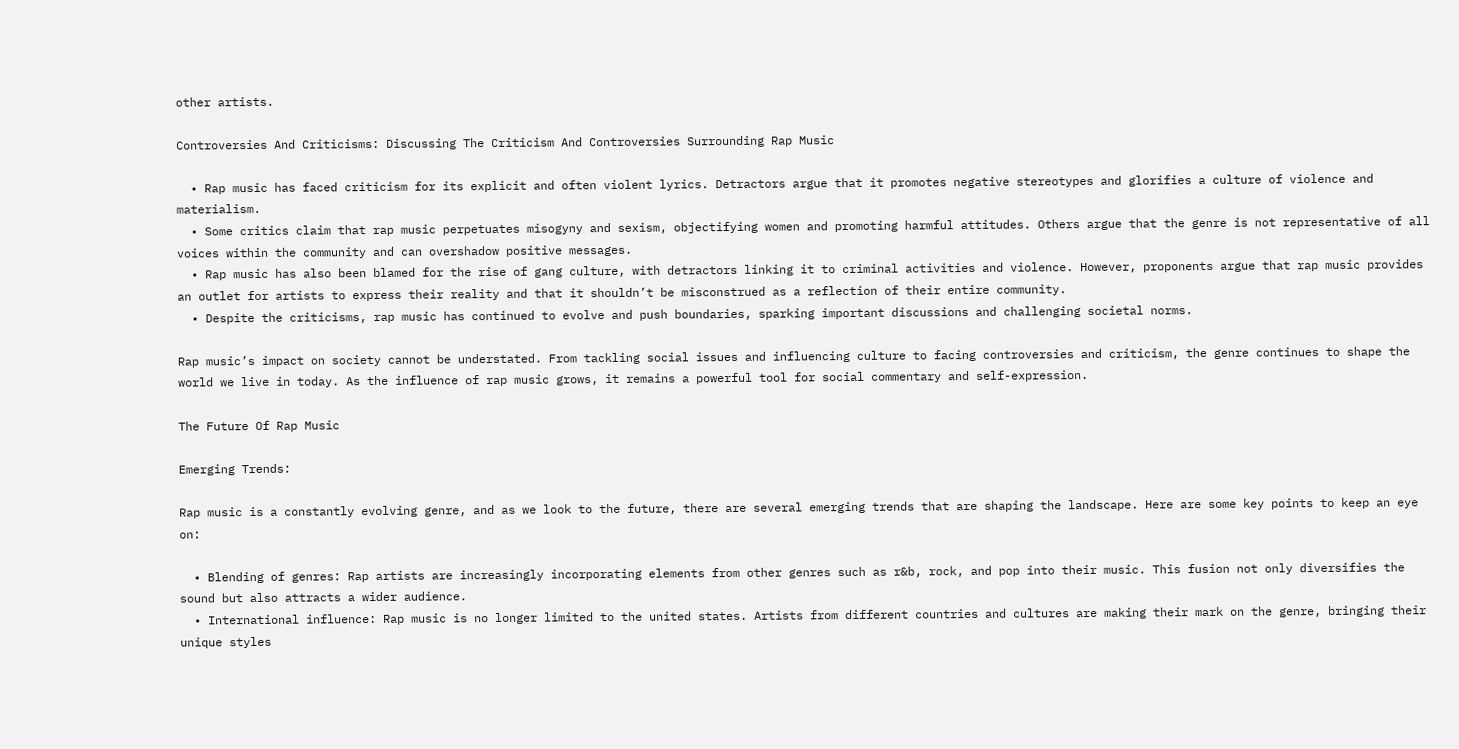other artists.

Controversies And Criticisms: Discussing The Criticism And Controversies Surrounding Rap Music

  • Rap music has faced criticism for its explicit and often violent lyrics. Detractors argue that it promotes negative stereotypes and glorifies a culture of violence and materialism.
  • Some critics claim that rap music perpetuates misogyny and sexism, objectifying women and promoting harmful attitudes. Others argue that the genre is not representative of all voices within the community and can overshadow positive messages.
  • Rap music has also been blamed for the rise of gang culture, with detractors linking it to criminal activities and violence. However, proponents argue that rap music provides an outlet for artists to express their reality and that it shouldn’t be misconstrued as a reflection of their entire community.
  • Despite the criticisms, rap music has continued to evolve and push boundaries, sparking important discussions and challenging societal norms.

Rap music’s impact on society cannot be understated. From tackling social issues and influencing culture to facing controversies and criticism, the genre continues to shape the world we live in today. As the influence of rap music grows, it remains a powerful tool for social commentary and self-expression.

The Future Of Rap Music

Emerging Trends:

Rap music is a constantly evolving genre, and as we look to the future, there are several emerging trends that are shaping the landscape. Here are some key points to keep an eye on:

  • Blending of genres: Rap artists are increasingly incorporating elements from other genres such as r&b, rock, and pop into their music. This fusion not only diversifies the sound but also attracts a wider audience.
  • International influence: Rap music is no longer limited to the united states. Artists from different countries and cultures are making their mark on the genre, bringing their unique styles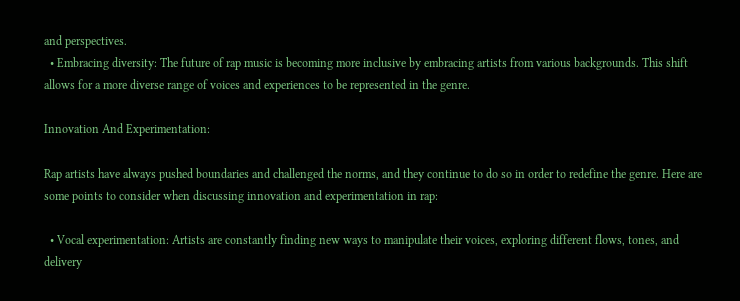and perspectives.
  • Embracing diversity: The future of rap music is becoming more inclusive by embracing artists from various backgrounds. This shift allows for a more diverse range of voices and experiences to be represented in the genre.

Innovation And Experimentation:

Rap artists have always pushed boundaries and challenged the norms, and they continue to do so in order to redefine the genre. Here are some points to consider when discussing innovation and experimentation in rap:

  • Vocal experimentation: Artists are constantly finding new ways to manipulate their voices, exploring different flows, tones, and delivery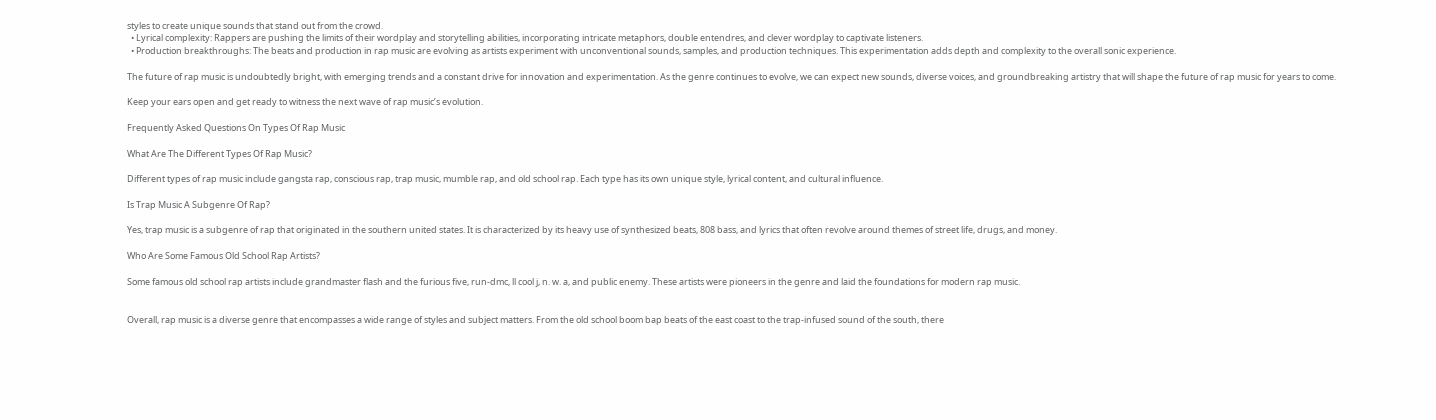styles to create unique sounds that stand out from the crowd.
  • Lyrical complexity: Rappers are pushing the limits of their wordplay and storytelling abilities, incorporating intricate metaphors, double entendres, and clever wordplay to captivate listeners.
  • Production breakthroughs: The beats and production in rap music are evolving as artists experiment with unconventional sounds, samples, and production techniques. This experimentation adds depth and complexity to the overall sonic experience.

The future of rap music is undoubtedly bright, with emerging trends and a constant drive for innovation and experimentation. As the genre continues to evolve, we can expect new sounds, diverse voices, and groundbreaking artistry that will shape the future of rap music for years to come.

Keep your ears open and get ready to witness the next wave of rap music’s evolution.

Frequently Asked Questions On Types Of Rap Music

What Are The Different Types Of Rap Music?

Different types of rap music include gangsta rap, conscious rap, trap music, mumble rap, and old school rap. Each type has its own unique style, lyrical content, and cultural influence.

Is Trap Music A Subgenre Of Rap?

Yes, trap music is a subgenre of rap that originated in the southern united states. It is characterized by its heavy use of synthesized beats, 808 bass, and lyrics that often revolve around themes of street life, drugs, and money.

Who Are Some Famous Old School Rap Artists?

Some famous old school rap artists include grandmaster flash and the furious five, run-dmc, ll cool j, n. w. a, and public enemy. These artists were pioneers in the genre and laid the foundations for modern rap music.


Overall, rap music is a diverse genre that encompasses a wide range of styles and subject matters. From the old school boom bap beats of the east coast to the trap-infused sound of the south, there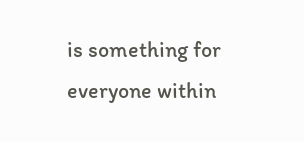is something for everyone within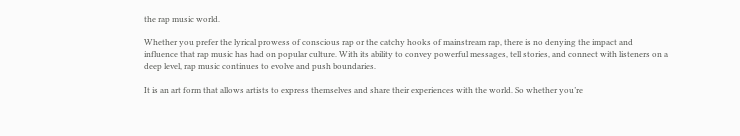the rap music world.

Whether you prefer the lyrical prowess of conscious rap or the catchy hooks of mainstream rap, there is no denying the impact and influence that rap music has had on popular culture. With its ability to convey powerful messages, tell stories, and connect with listeners on a deep level, rap music continues to evolve and push boundaries.

It is an art form that allows artists to express themselves and share their experiences with the world. So whether you’re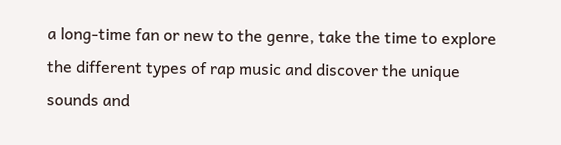a long-time fan or new to the genre, take the time to explore the different types of rap music and discover the unique sounds and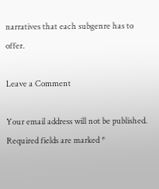narratives that each subgenre has to offer.

Leave a Comment

Your email address will not be published. Required fields are marked *